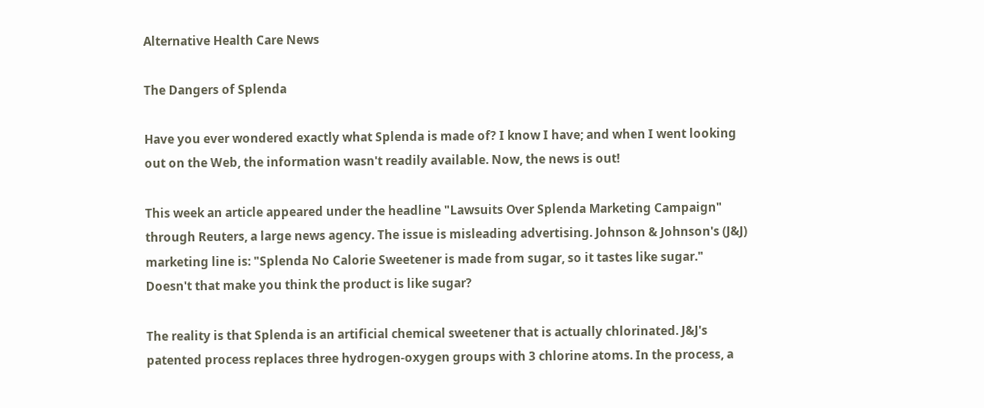Alternative Health Care News

The Dangers of Splenda

Have you ever wondered exactly what Splenda is made of? I know I have; and when I went looking out on the Web, the information wasn't readily available. Now, the news is out!

This week an article appeared under the headline "Lawsuits Over Splenda Marketing Campaign" through Reuters, a large news agency. The issue is misleading advertising. Johnson & Johnson's (J&J) marketing line is: "Splenda No Calorie Sweetener is made from sugar, so it tastes like sugar." Doesn't that make you think the product is like sugar?

The reality is that Splenda is an artificial chemical sweetener that is actually chlorinated. J&J's patented process replaces three hydrogen-oxygen groups with 3 chlorine atoms. In the process, a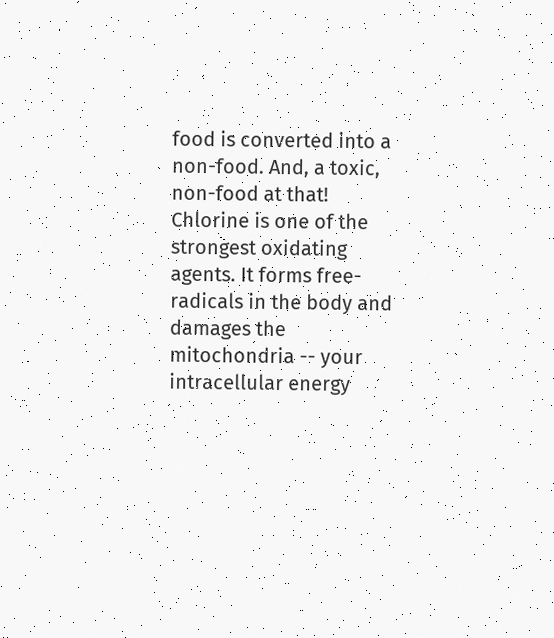food is converted into a non-food. And, a toxic, non-food at that! Chlorine is one of the strongest oxidating agents. It forms free-radicals in the body and damages the mitochondria -- your intracellular energy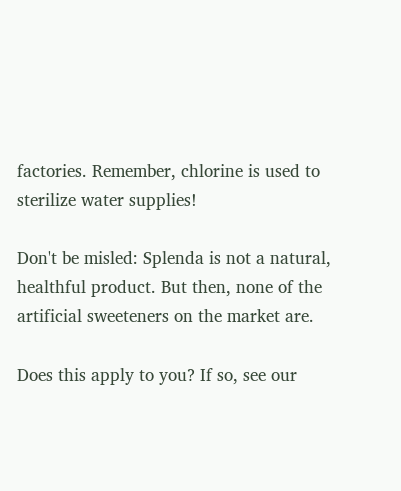factories. Remember, chlorine is used to sterilize water supplies!

Don't be misled: Splenda is not a natural, healthful product. But then, none of the artificial sweeteners on the market are.

Does this apply to you? If so, see our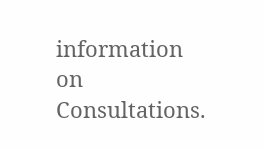information on Consultations.